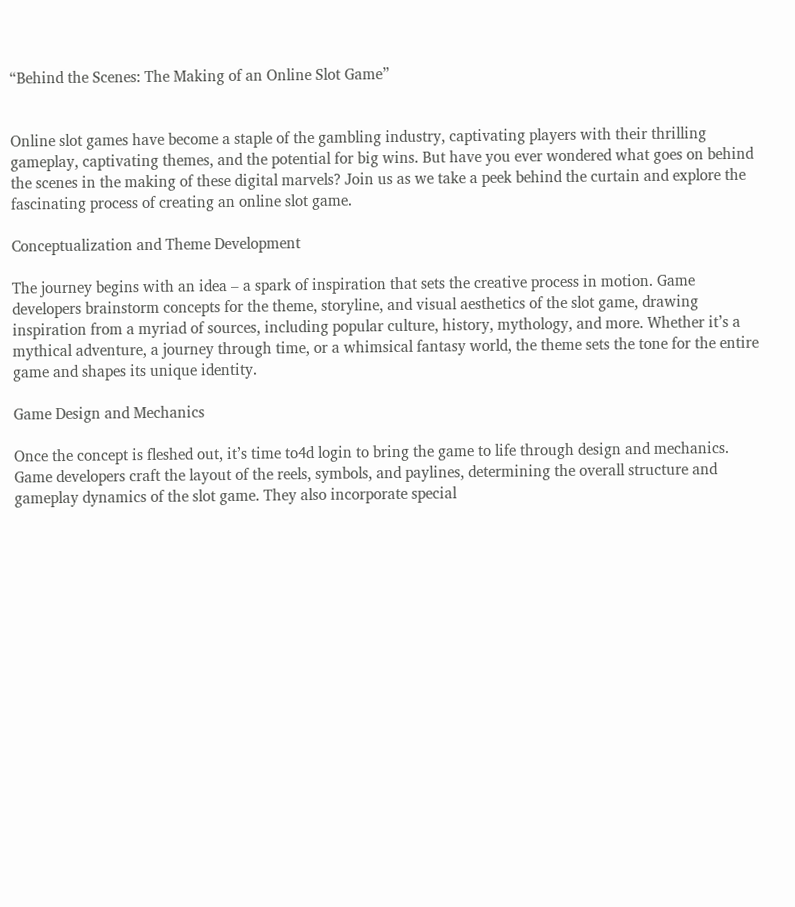“Behind the Scenes: The Making of an Online Slot Game”


Online slot games have become a staple of the gambling industry, captivating players with their thrilling gameplay, captivating themes, and the potential for big wins. But have you ever wondered what goes on behind the scenes in the making of these digital marvels? Join us as we take a peek behind the curtain and explore the fascinating process of creating an online slot game.

Conceptualization and Theme Development

The journey begins with an idea – a spark of inspiration that sets the creative process in motion. Game developers brainstorm concepts for the theme, storyline, and visual aesthetics of the slot game, drawing inspiration from a myriad of sources, including popular culture, history, mythology, and more. Whether it’s a mythical adventure, a journey through time, or a whimsical fantasy world, the theme sets the tone for the entire game and shapes its unique identity.

Game Design and Mechanics

Once the concept is fleshed out, it’s time to4d login to bring the game to life through design and mechanics. Game developers craft the layout of the reels, symbols, and paylines, determining the overall structure and gameplay dynamics of the slot game. They also incorporate special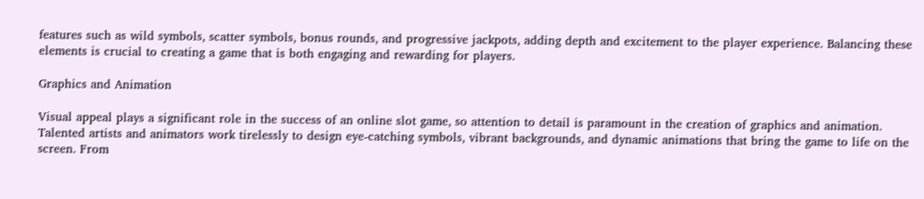features such as wild symbols, scatter symbols, bonus rounds, and progressive jackpots, adding depth and excitement to the player experience. Balancing these elements is crucial to creating a game that is both engaging and rewarding for players.

Graphics and Animation

Visual appeal plays a significant role in the success of an online slot game, so attention to detail is paramount in the creation of graphics and animation. Talented artists and animators work tirelessly to design eye-catching symbols, vibrant backgrounds, and dynamic animations that bring the game to life on the screen. From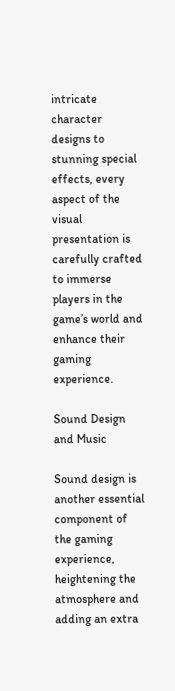intricate character designs to stunning special effects, every aspect of the visual presentation is carefully crafted to immerse players in the game’s world and enhance their gaming experience.

Sound Design and Music

Sound design is another essential component of the gaming experience, heightening the atmosphere and adding an extra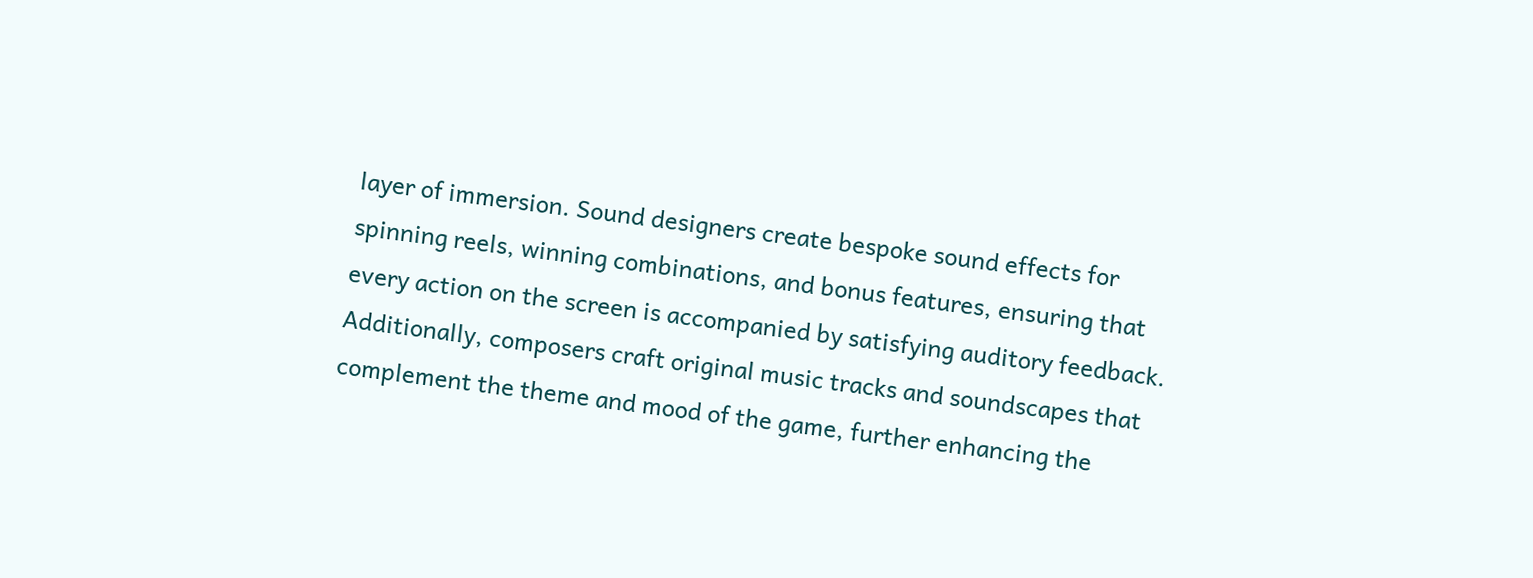layer of immersion. Sound designers create bespoke sound effects for spinning reels, winning combinations, and bonus features, ensuring that every action on the screen is accompanied by satisfying auditory feedback. Additionally, composers craft original music tracks and soundscapes that complement the theme and mood of the game, further enhancing the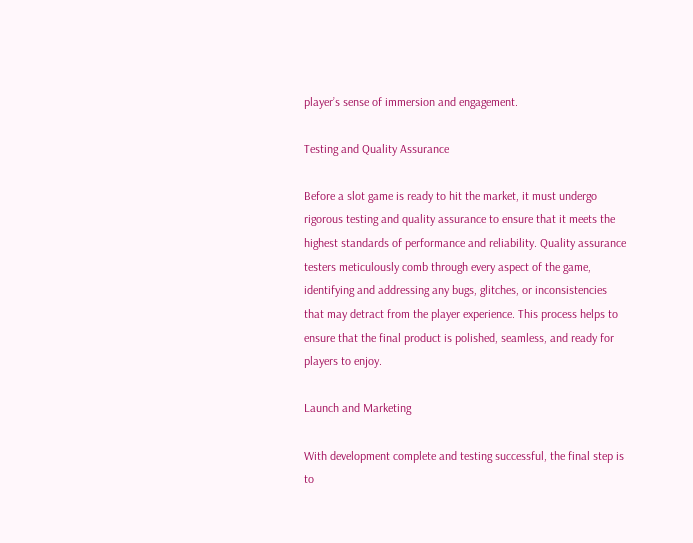player’s sense of immersion and engagement.

Testing and Quality Assurance

Before a slot game is ready to hit the market, it must undergo rigorous testing and quality assurance to ensure that it meets the highest standards of performance and reliability. Quality assurance testers meticulously comb through every aspect of the game, identifying and addressing any bugs, glitches, or inconsistencies that may detract from the player experience. This process helps to ensure that the final product is polished, seamless, and ready for players to enjoy.

Launch and Marketing

With development complete and testing successful, the final step is to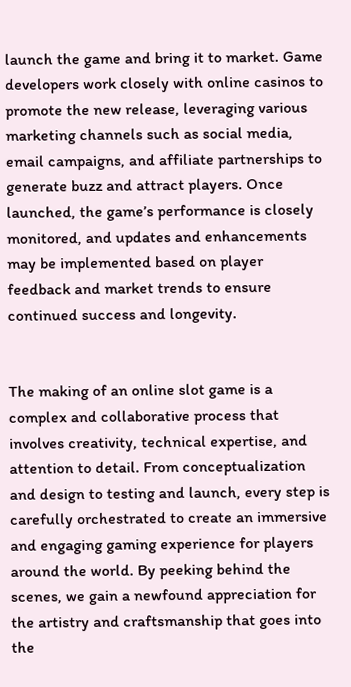launch the game and bring it to market. Game developers work closely with online casinos to promote the new release, leveraging various marketing channels such as social media, email campaigns, and affiliate partnerships to generate buzz and attract players. Once launched, the game’s performance is closely monitored, and updates and enhancements may be implemented based on player feedback and market trends to ensure continued success and longevity.


The making of an online slot game is a complex and collaborative process that involves creativity, technical expertise, and attention to detail. From conceptualization and design to testing and launch, every step is carefully orchestrated to create an immersive and engaging gaming experience for players around the world. By peeking behind the scenes, we gain a newfound appreciation for the artistry and craftsmanship that goes into the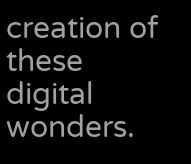creation of these digital wonders.